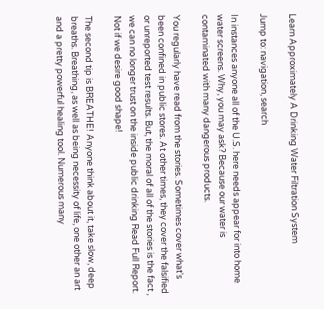Learn Approximately A Drinking Water Filtration System

Jump to: navigation, search

In instances anyone all of the U.S. here needs appear for into home water screens. Why, you may ask? Because our water is contaminated with many dangerous products.

You regularly have read from the stories. Sometimes cover what's been confined in public stores. At other times, they cover the falsified or unreported test results. But, the moral of all of the stories is the fact , we can no longer trust on the inside public drinking Read Full Report. Not if we desire good shape!

The second tip is BREATHE! Anyone think about it, take slow, deep breaths. Breathing, as well as being necessity of life, one other an art and a pretty powerful healing tool. Numerous many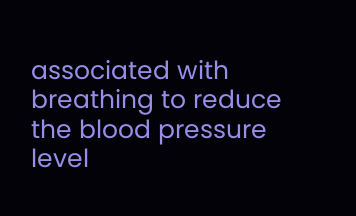associated with breathing to reduce the blood pressure level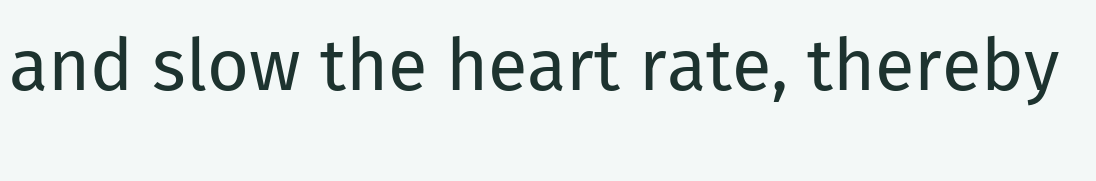and slow the heart rate, thereby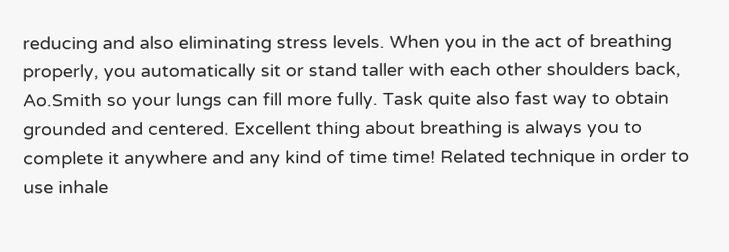reducing and also eliminating stress levels. When you in the act of breathing properly, you automatically sit or stand taller with each other shoulders back, Ao.Smith so your lungs can fill more fully. Task quite also fast way to obtain grounded and centered. Excellent thing about breathing is always you to complete it anywhere and any kind of time time! Related technique in order to use inhale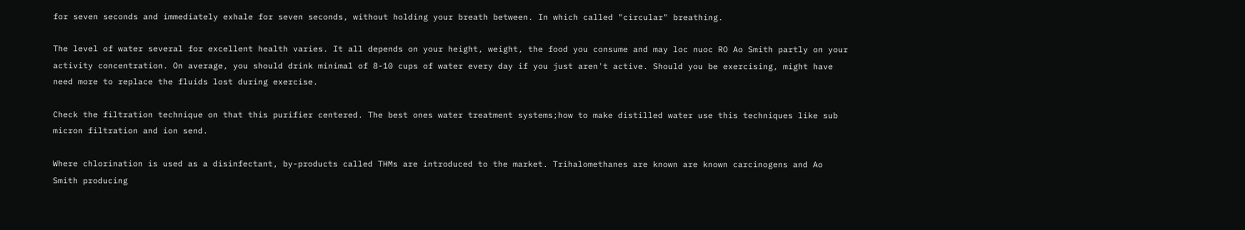for seven seconds and immediately exhale for seven seconds, without holding your breath between. In which called "circular" breathing.

The level of water several for excellent health varies. It all depends on your height, weight, the food you consume and may loc nuoc RO Ao Smith partly on your activity concentration. On average, you should drink minimal of 8-10 cups of water every day if you just aren't active. Should you be exercising, might have need more to replace the fluids lost during exercise.

Check the filtration technique on that this purifier centered. The best ones water treatment systems;how to make distilled water use this techniques like sub micron filtration and ion send.

Where chlorination is used as a disinfectant, by-products called THMs are introduced to the market. Trihalomethanes are known are known carcinogens and Ao Smith producing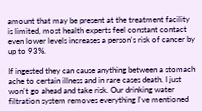amount that may be present at the treatment facility is limited, most health experts feel constant contact even lower levels increases a person's risk of cancer by up to 93%.

If ingested they can cause anything between a stomach ache to certain illness and in rare cases death. I just won't go ahead and take risk. Our drinking water filtration system removes everything I've mentioned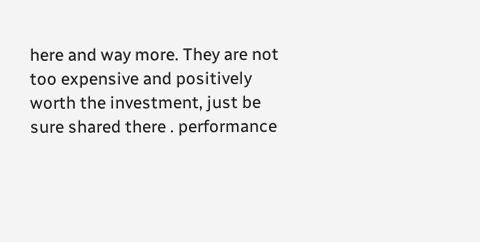here and way more. They are not too expensive and positively worth the investment, just be sure shared there . performance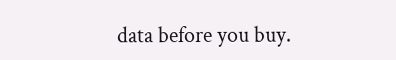data before you buy.